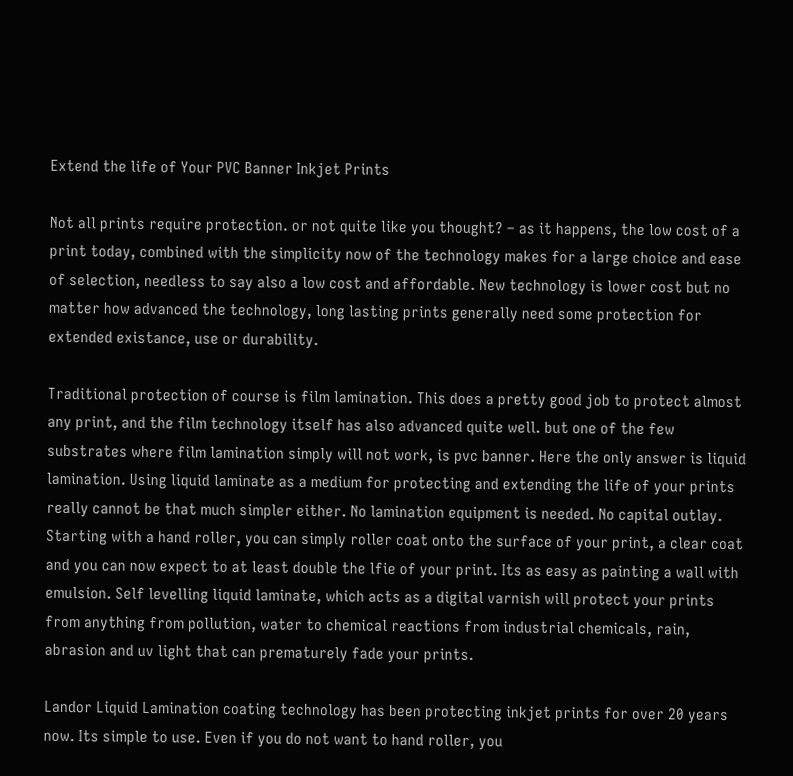Extend the life of Your PVC Banner Inkjet Prints

Not all prints require protection. or not quite like you thought? – as it happens, the low cost of a print today, combined with the simplicity now of the technology makes for a large choice and ease of selection, needless to say also a low cost and affordable. New technology is lower cost but no matter how advanced the technology, long lasting prints generally need some protection for extended existance, use or durability.

Traditional protection of course is film lamination. This does a pretty good job to protect almost any print, and the film technology itself has also advanced quite well. but one of the few substrates where film lamination simply will not work, is pvc banner. Here the only answer is liquid lamination. Using liquid laminate as a medium for protecting and extending the life of your prints really cannot be that much simpler either. No lamination equipment is needed. No capital outlay. Starting with a hand roller, you can simply roller coat onto the surface of your print, a clear coat and you can now expect to at least double the lfie of your print. Its as easy as painting a wall with emulsion. Self levelling liquid laminate, which acts as a digital varnish will protect your prints from anything from pollution, water to chemical reactions from industrial chemicals, rain, abrasion and uv light that can prematurely fade your prints.

Landor Liquid Lamination coating technology has been protecting inkjet prints for over 20 years now. Its simple to use. Even if you do not want to hand roller, you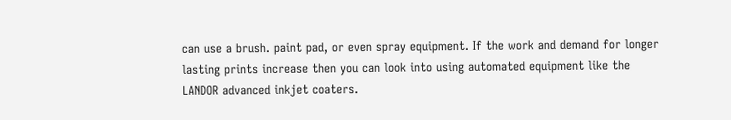can use a brush. paint pad, or even spray equipment. If the work and demand for longer lasting prints increase then you can look into using automated equipment like the LANDOR advanced inkjet coaters.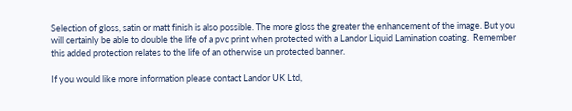Selection of gloss, satin or matt finish is also possible. The more gloss the greater the enhancement of the image. But you will certainly be able to double the life of a pvc print when protected with a Landor Liquid Lamination coating.  Remember this added protection relates to the life of an otherwise un protected banner.

If you would like more information please contact Landor UK Ltd,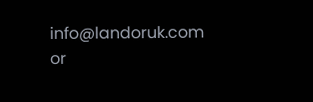info@landoruk.com or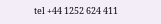tel +44 1252 624 411